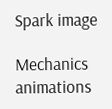Spark image

Mechanics animations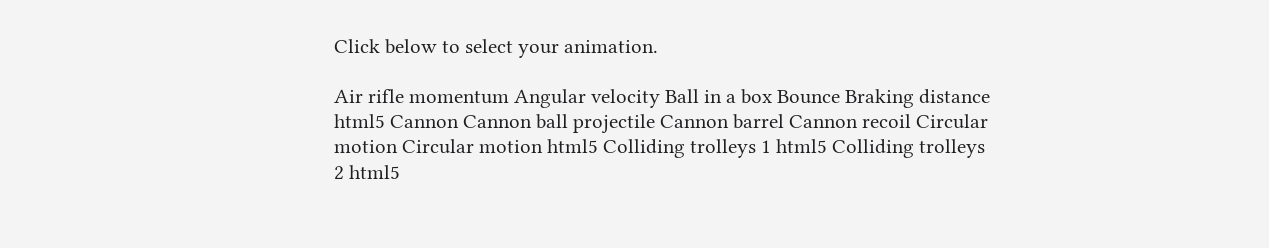Click below to select your animation.

Air rifle momentum Angular velocity Ball in a box Bounce Braking distance html5 Cannon Cannon ball projectile Cannon barrel Cannon recoil Circular motion Circular motion html5 Colliding trolleys 1 html5 Colliding trolleys 2 html5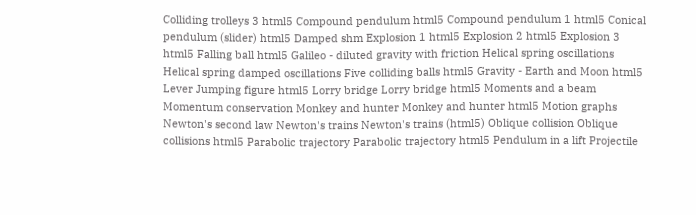Colliding trolleys 3 html5 Compound pendulum html5 Compound pendulum 1 html5 Conical pendulum (slider) html5 Damped shm Explosion 1 html5 Explosion 2 html5 Explosion 3 html5 Falling ball html5 Galileo - diluted gravity with friction Helical spring oscillations Helical spring damped oscillations Five colliding balls html5 Gravity - Earth and Moon html5 Lever Jumping figure html5 Lorry bridge Lorry bridge html5 Moments and a beam Momentum conservation Monkey and hunter Monkey and hunter html5 Motion graphs Newton's second law Newton's trains Newton's trains (html5) Oblique collision Oblique collisions html5 Parabolic trajectory Parabolic trajectory html5 Pendulum in a lift Projectile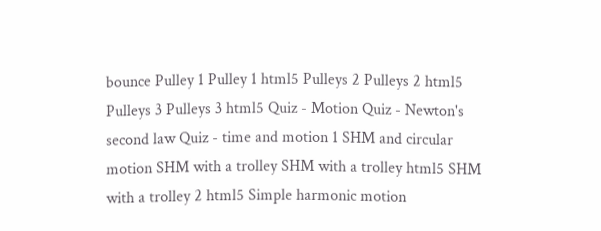bounce Pulley 1 Pulley 1 html5 Pulleys 2 Pulleys 2 html5 Pulleys 3 Pulleys 3 html5 Quiz - Motion Quiz - Newton's second law Quiz - time and motion 1 SHM and circular motion SHM with a trolley SHM with a trolley html5 SHM with a trolley 2 html5 Simple harmonic motion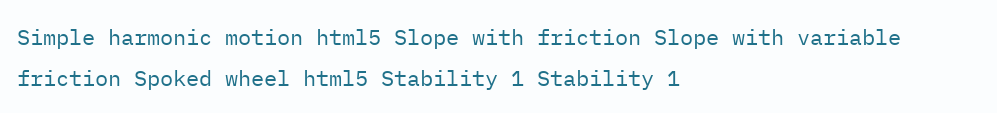Simple harmonic motion html5 Slope with friction Slope with variable friction Spoked wheel html5 Stability 1 Stability 1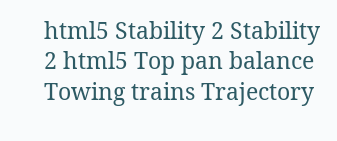html5 Stability 2 Stability 2 html5 Top pan balance Towing trains Trajectory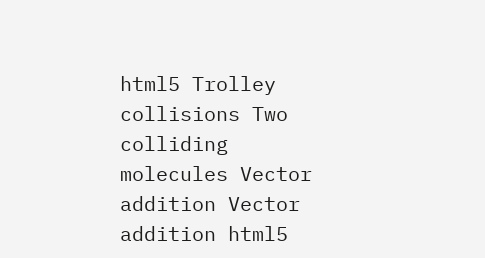html5 Trolley collisions Two colliding molecules Vector addition Vector addition html5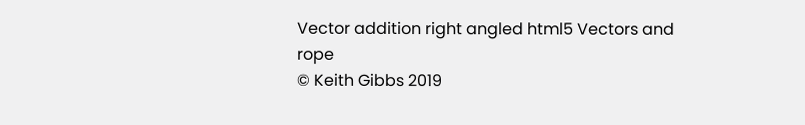Vector addition right angled html5 Vectors and rope
© Keith Gibbs 2019